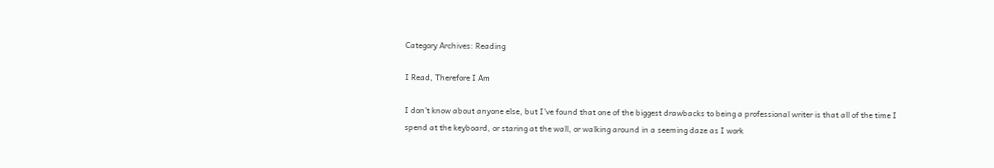Category Archives: Reading

I Read, Therefore I Am

I don’t know about anyone else, but I’ve found that one of the biggest drawbacks to being a professional writer is that all of the time I spend at the keyboard, or staring at the wall, or walking around in a seeming daze as I work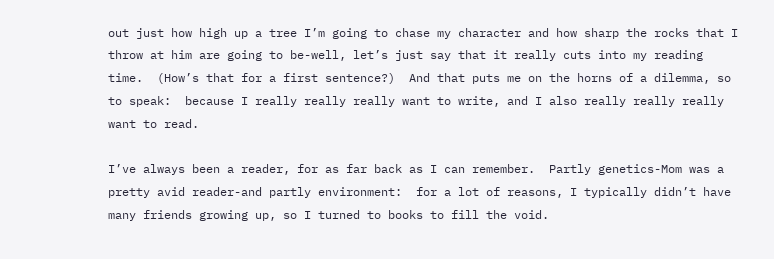out just how high up a tree I’m going to chase my character and how sharp the rocks that I throw at him are going to be-well, let’s just say that it really cuts into my reading time.  (How’s that for a first sentence?)  And that puts me on the horns of a dilemma, so to speak:  because I really really really want to write, and I also really really really want to read.

I’ve always been a reader, for as far back as I can remember.  Partly genetics-Mom was a pretty avid reader-and partly environment:  for a lot of reasons, I typically didn’t have many friends growing up, so I turned to books to fill the void.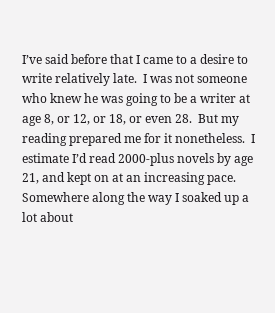I’ve said before that I came to a desire to write relatively late.  I was not someone who knew he was going to be a writer at age 8, or 12, or 18, or even 28.  But my reading prepared me for it nonetheless.  I estimate I’d read 2000-plus novels by age 21, and kept on at an increasing pace.  Somewhere along the way I soaked up a lot about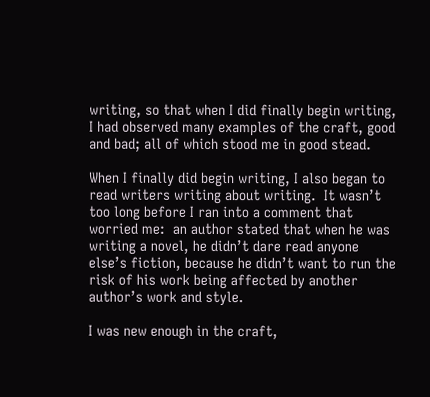writing, so that when I did finally begin writing, I had observed many examples of the craft, good and bad; all of which stood me in good stead.

When I finally did begin writing, I also began to read writers writing about writing.  It wasn’t too long before I ran into a comment that worried me:  an author stated that when he was writing a novel, he didn’t dare read anyone else’s fiction, because he didn’t want to run the risk of his work being affected by another author’s work and style.

I was new enough in the craft,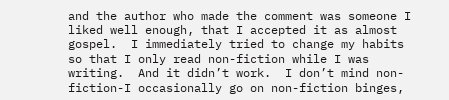and the author who made the comment was someone I liked well enough, that I accepted it as almost gospel.  I immediately tried to change my habits so that I only read non-fiction while I was writing.  And it didn’t work.  I don’t mind non-fiction-I occasionally go on non-fiction binges,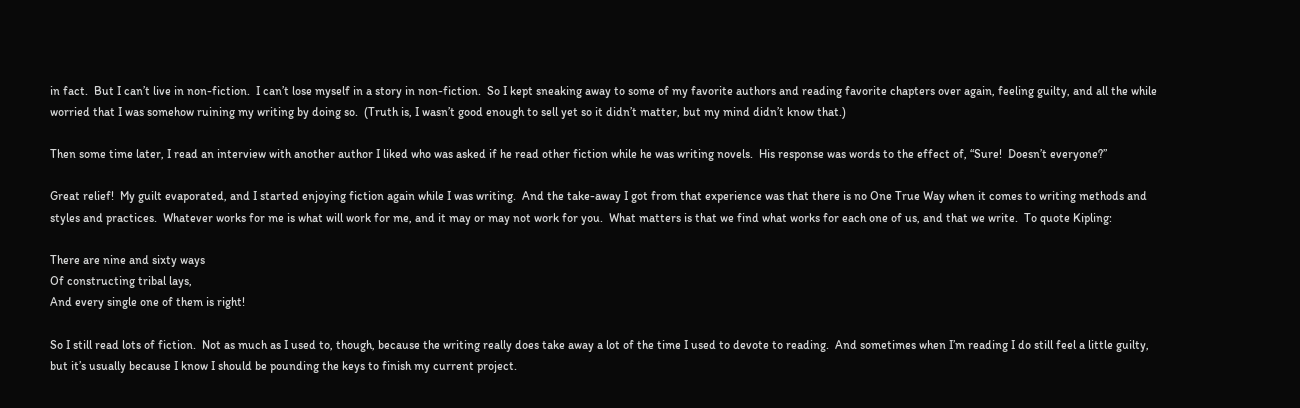in fact.  But I can’t live in non-fiction.  I can’t lose myself in a story in non-fiction.  So I kept sneaking away to some of my favorite authors and reading favorite chapters over again, feeling guilty, and all the while worried that I was somehow ruining my writing by doing so.  (Truth is, I wasn’t good enough to sell yet so it didn’t matter, but my mind didn’t know that.)

Then some time later, I read an interview with another author I liked who was asked if he read other fiction while he was writing novels.  His response was words to the effect of, “Sure!  Doesn’t everyone?”

Great relief!  My guilt evaporated, and I started enjoying fiction again while I was writing.  And the take-away I got from that experience was that there is no One True Way when it comes to writing methods and styles and practices.  Whatever works for me is what will work for me, and it may or may not work for you.  What matters is that we find what works for each one of us, and that we write.  To quote Kipling:

There are nine and sixty ways
Of constructing tribal lays,
And every single one of them is right!

So I still read lots of fiction.  Not as much as I used to, though, because the writing really does take away a lot of the time I used to devote to reading.  And sometimes when I’m reading I do still feel a little guilty, but it’s usually because I know I should be pounding the keys to finish my current project.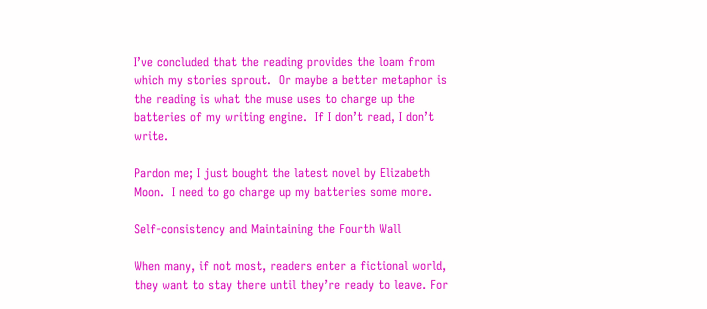I’ve concluded that the reading provides the loam from which my stories sprout.  Or maybe a better metaphor is the reading is what the muse uses to charge up the batteries of my writing engine.  If I don’t read, I don’t write.

Pardon me; I just bought the latest novel by Elizabeth Moon.  I need to go charge up my batteries some more.

Self-consistency and Maintaining the Fourth Wall

When many, if not most, readers enter a fictional world, they want to stay there until they’re ready to leave. For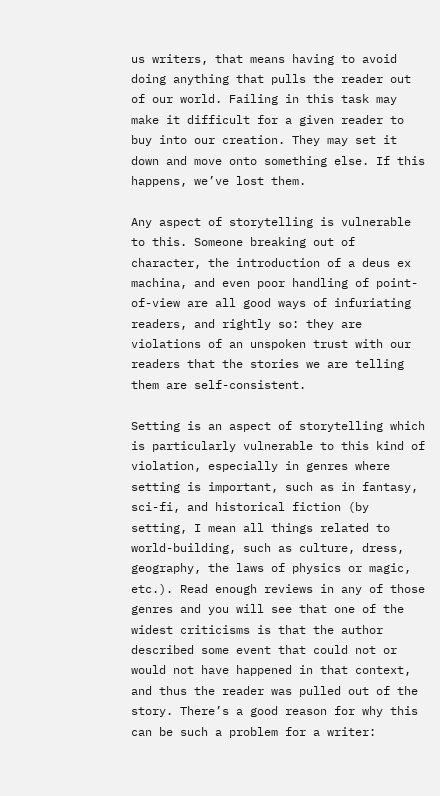us writers, that means having to avoid doing anything that pulls the reader out of our world. Failing in this task may make it difficult for a given reader to buy into our creation. They may set it down and move onto something else. If this happens, we’ve lost them.

Any aspect of storytelling is vulnerable to this. Someone breaking out of character, the introduction of a deus ex machina, and even poor handling of point-of-view are all good ways of infuriating readers, and rightly so: they are violations of an unspoken trust with our readers that the stories we are telling them are self-consistent.

Setting is an aspect of storytelling which is particularly vulnerable to this kind of violation, especially in genres where setting is important, such as in fantasy, sci-fi, and historical fiction (by setting, I mean all things related to world-building, such as culture, dress, geography, the laws of physics or magic, etc.). Read enough reviews in any of those genres and you will see that one of the widest criticisms is that the author described some event that could not or would not have happened in that context, and thus the reader was pulled out of the story. There’s a good reason for why this can be such a problem for a writer: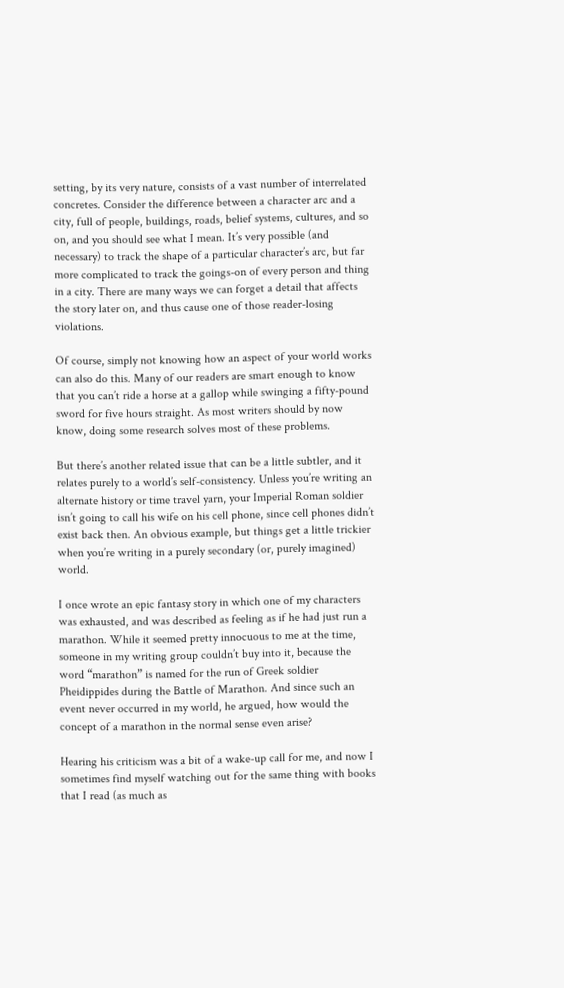setting, by its very nature, consists of a vast number of interrelated concretes. Consider the difference between a character arc and a city, full of people, buildings, roads, belief systems, cultures, and so on, and you should see what I mean. It’s very possible (and necessary) to track the shape of a particular character’s arc, but far more complicated to track the goings-on of every person and thing in a city. There are many ways we can forget a detail that affects the story later on, and thus cause one of those reader-losing violations.

Of course, simply not knowing how an aspect of your world works can also do this. Many of our readers are smart enough to know that you can’t ride a horse at a gallop while swinging a fifty-pound sword for five hours straight. As most writers should by now know, doing some research solves most of these problems.

But there’s another related issue that can be a little subtler, and it relates purely to a world’s self-consistency. Unless you’re writing an alternate history or time travel yarn, your Imperial Roman soldier isn’t going to call his wife on his cell phone, since cell phones didn’t exist back then. An obvious example, but things get a little trickier when you’re writing in a purely secondary (or, purely imagined) world.

I once wrote an epic fantasy story in which one of my characters was exhausted, and was described as feeling as if he had just run a marathon. While it seemed pretty innocuous to me at the time, someone in my writing group couldn’t buy into it, because the word “marathon” is named for the run of Greek soldier Pheidippides during the Battle of Marathon. And since such an event never occurred in my world, he argued, how would the concept of a marathon in the normal sense even arise?

Hearing his criticism was a bit of a wake-up call for me, and now I sometimes find myself watching out for the same thing with books that I read (as much as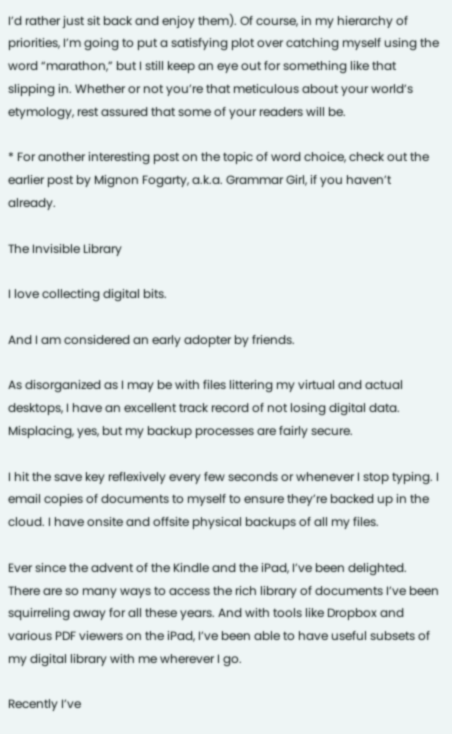I’d rather just sit back and enjoy them). Of course, in my hierarchy of priorities, I’m going to put a satisfying plot over catching myself using the word “marathon,” but I still keep an eye out for something like that slipping in. Whether or not you’re that meticulous about your world’s etymology, rest assured that some of your readers will be.

* For another interesting post on the topic of word choice, check out the earlier post by Mignon Fogarty, a.k.a. Grammar Girl, if you haven’t already.

The Invisible Library

I love collecting digital bits.

And I am considered an early adopter by friends.

As disorganized as I may be with files littering my virtual and actual desktops, I have an excellent track record of not losing digital data. Misplacing, yes, but my backup processes are fairly secure.

I hit the save key reflexively every few seconds or whenever I stop typing. I email copies of documents to myself to ensure they’re backed up in the cloud. I have onsite and offsite physical backups of all my files.

Ever since the advent of the Kindle and the iPad, I’ve been delighted. There are so many ways to access the rich library of documents I’ve been squirreling away for all these years. And with tools like Dropbox and various PDF viewers on the iPad, I’ve been able to have useful subsets of my digital library with me wherever I go.

Recently I’ve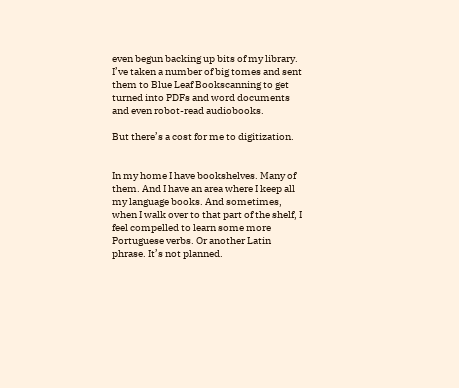even begun backing up bits of my library. I’ve taken a number of big tomes and sent them to Blue Leaf Bookscanning to get turned into PDFs and word documents and even robot-read audiobooks.

But there’s a cost for me to digitization.


In my home I have bookshelves. Many of them. And I have an area where I keep all my language books. And sometimes, when I walk over to that part of the shelf, I feel compelled to learn some more Portuguese verbs. Or another Latin phrase. It’s not planned.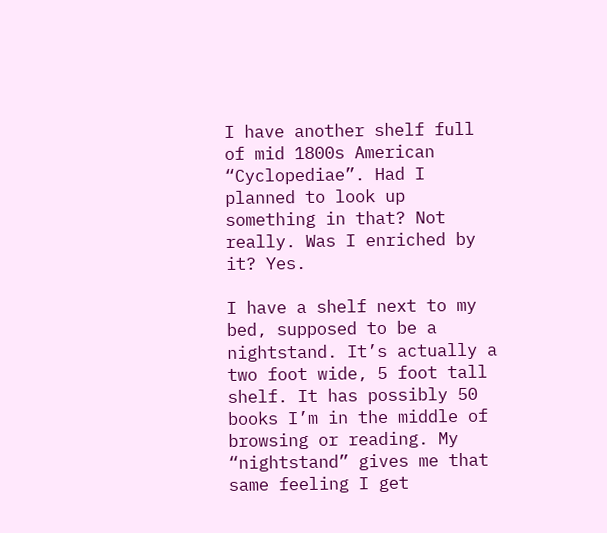I have another shelf full of mid 1800s American “Cyclopediae”. Had I planned to look up something in that? Not really. Was I enriched by it? Yes.

I have a shelf next to my bed, supposed to be a nightstand. It’s actually a two foot wide, 5 foot tall shelf. It has possibly 50 books I’m in the middle of browsing or reading. My “nightstand” gives me that same feeling I get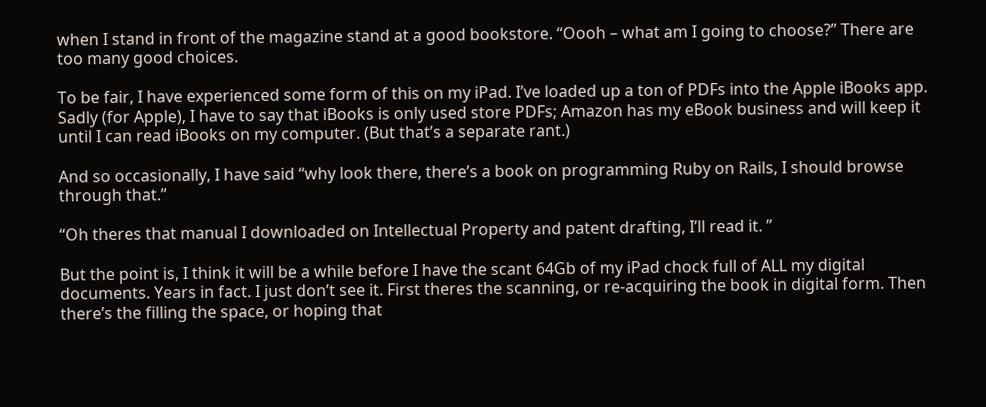when I stand in front of the magazine stand at a good bookstore. “Oooh – what am I going to choose?” There are too many good choices.

To be fair, I have experienced some form of this on my iPad. I’ve loaded up a ton of PDFs into the Apple iBooks app. Sadly (for Apple), I have to say that iBooks is only used store PDFs; Amazon has my eBook business and will keep it until I can read iBooks on my computer. (But that’s a separate rant.)

And so occasionally, I have said “why look there, there’s a book on programming Ruby on Rails, I should browse through that.”

“Oh theres that manual I downloaded on Intellectual Property and patent drafting, I’ll read it. ”

But the point is, I think it will be a while before I have the scant 64Gb of my iPad chock full of ALL my digital documents. Years in fact. I just don’t see it. First theres the scanning, or re-acquiring the book in digital form. Then there’s the filling the space, or hoping that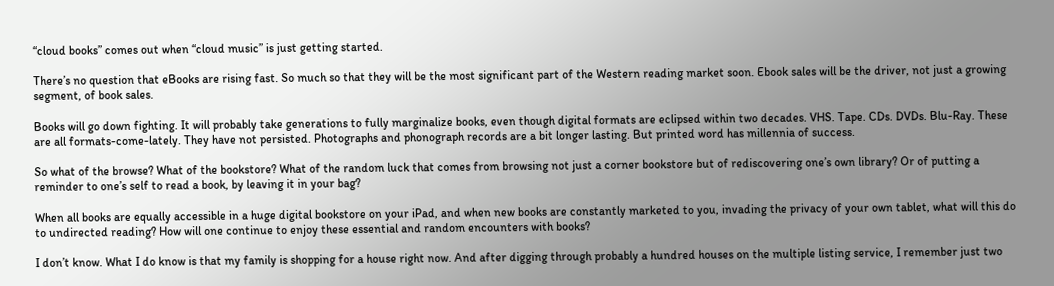“cloud books” comes out when “cloud music” is just getting started.

There’s no question that eBooks are rising fast. So much so that they will be the most significant part of the Western reading market soon. Ebook sales will be the driver, not just a growing segment, of book sales.

Books will go down fighting. It will probably take generations to fully marginalize books, even though digital formats are eclipsed within two decades. VHS. Tape. CDs. DVDs. Blu-Ray. These are all formats-come-lately. They have not persisted. Photographs and phonograph records are a bit longer lasting. But printed word has millennia of success.

So what of the browse? What of the bookstore? What of the random luck that comes from browsing not just a corner bookstore but of rediscovering one’s own library? Or of putting a reminder to one’s self to read a book, by leaving it in your bag?

When all books are equally accessible in a huge digital bookstore on your iPad, and when new books are constantly marketed to you, invading the privacy of your own tablet, what will this do to undirected reading? How will one continue to enjoy these essential and random encounters with books?

I don’t know. What I do know is that my family is shopping for a house right now. And after digging through probably a hundred houses on the multiple listing service, I remember just two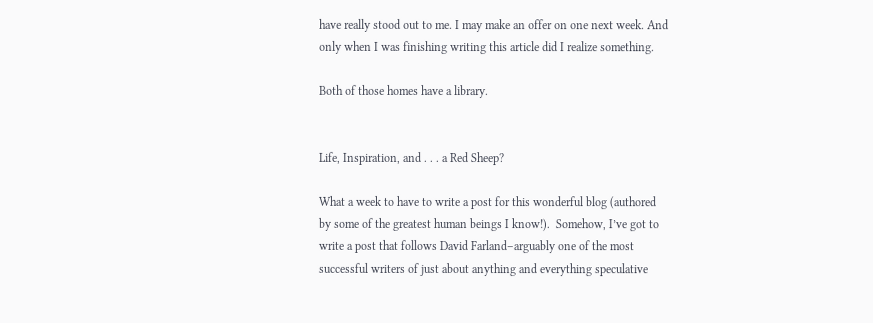have really stood out to me. I may make an offer on one next week. And only when I was finishing writing this article did I realize something.

Both of those homes have a library.


Life, Inspiration, and . . . a Red Sheep?

What a week to have to write a post for this wonderful blog (authored by some of the greatest human beings I know!).  Somehow, I’ve got to write a post that follows David Farland–arguably one of the most successful writers of just about anything and everything speculative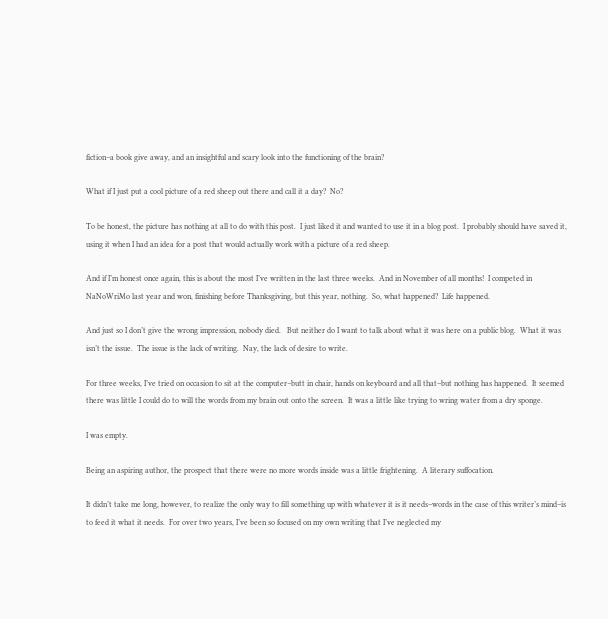fiction–a book give away, and an insightful and scary look into the functioning of the brain?

What if I just put a cool picture of a red sheep out there and call it a day?  No?

To be honest, the picture has nothing at all to do with this post.  I just liked it and wanted to use it in a blog post.  I probably should have saved it, using it when I had an idea for a post that would actually work with a picture of a red sheep.

And if I’m honest once again, this is about the most I’ve written in the last three weeks.  And in November of all months!  I competed in NaNoWriMo last year and won, finishing before Thanksgiving, but this year, nothing.  So, what happened?  Life happened.

And just so I don’t give the wrong impression, nobody died.   But neither do I want to talk about what it was here on a public blog.  What it was isn’t the issue.  The issue is the lack of writing.  Nay, the lack of desire to write.

For three weeks, I’ve tried on occasion to sit at the computer–butt in chair, hands on keyboard and all that–but nothing has happened.  It seemed there was little I could do to will the words from my brain out onto the screen.  It was a little like trying to wring water from a dry sponge.

I was empty.

Being an aspiring author, the prospect that there were no more words inside was a little frightening.  A literary suffocation.

It didn’t take me long, however, to realize the only way to fill something up with whatever it is it needs–words in the case of this writer’s mind–is to feed it what it needs.  For over two years, I’ve been so focused on my own writing that I’ve neglected my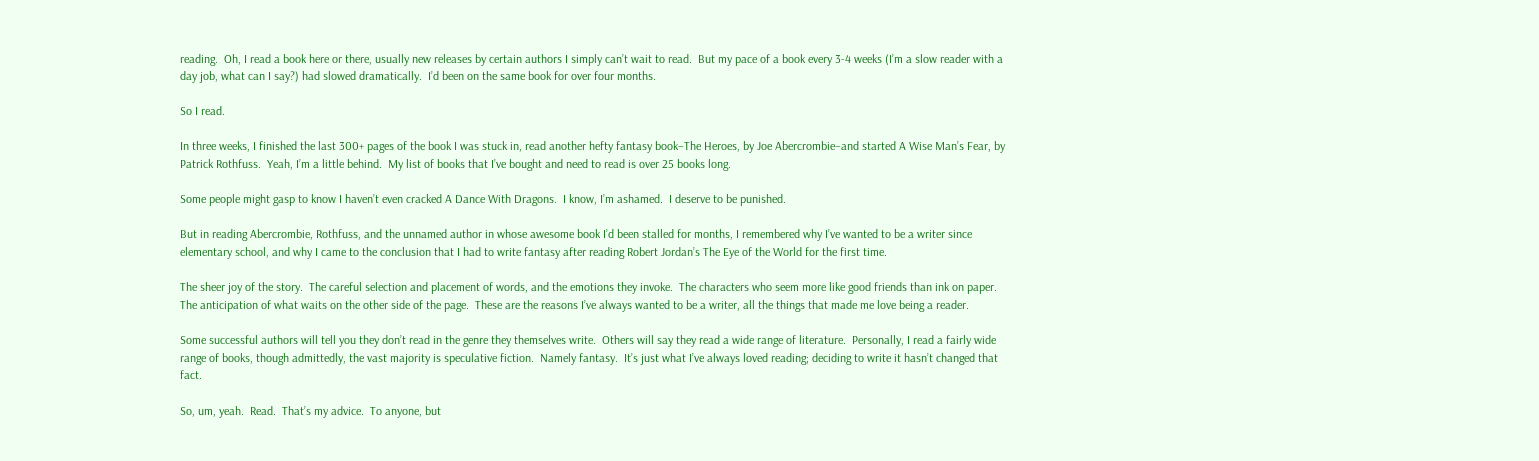reading.  Oh, I read a book here or there, usually new releases by certain authors I simply can’t wait to read.  But my pace of a book every 3-4 weeks (I’m a slow reader with a day job, what can I say?) had slowed dramatically.  I’d been on the same book for over four months.

So I read.

In three weeks, I finished the last 300+ pages of the book I was stuck in, read another hefty fantasy book–The Heroes, by Joe Abercrombie–and started A Wise Man’s Fear, by Patrick Rothfuss.  Yeah, I’m a little behind.  My list of books that I’ve bought and need to read is over 25 books long.

Some people might gasp to know I haven’t even cracked A Dance With Dragons.  I know, I’m ashamed.  I deserve to be punished.

But in reading Abercrombie, Rothfuss, and the unnamed author in whose awesome book I’d been stalled for months, I remembered why I’ve wanted to be a writer since elementary school, and why I came to the conclusion that I had to write fantasy after reading Robert Jordan’s The Eye of the World for the first time.

The sheer joy of the story.  The careful selection and placement of words, and the emotions they invoke.  The characters who seem more like good friends than ink on paper.  The anticipation of what waits on the other side of the page.  These are the reasons I’ve always wanted to be a writer, all the things that made me love being a reader.

Some successful authors will tell you they don’t read in the genre they themselves write.  Others will say they read a wide range of literature.  Personally, I read a fairly wide range of books, though admittedly, the vast majority is speculative fiction.  Namely fantasy.  It’s just what I’ve always loved reading; deciding to write it hasn’t changed that fact.

So, um, yeah.  Read.  That’s my advice.  To anyone, but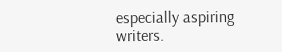especially aspiring writers.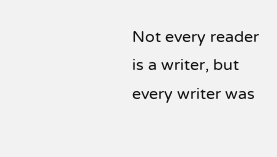Not every reader is a writer, but every writer was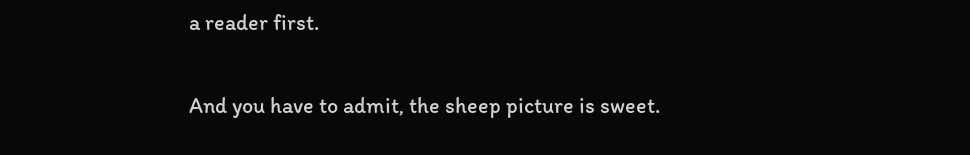a reader first.

And you have to admit, the sheep picture is sweet.